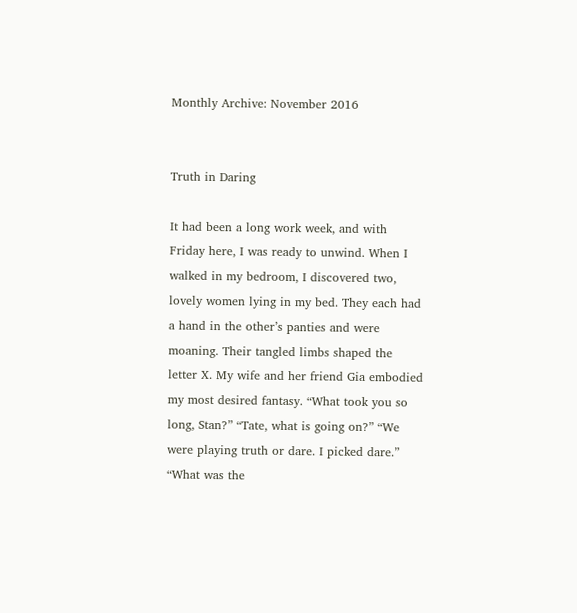Monthly Archive: November 2016


Truth in Daring

It had been a long work week, and with Friday here, I was ready to unwind. When I walked in my bedroom, I discovered two, lovely women lying in my bed. They each had a hand in the other’s panties and were moaning. Their tangled limbs shaped the letter X. My wife and her friend Gia embodied my most desired fantasy. “What took you so long, Stan?” “Tate, what is going on?” “We were playing truth or dare. I picked dare.” “What was the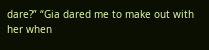dare?” “Gia dared me to make out with her when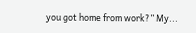you got home from work?” My...